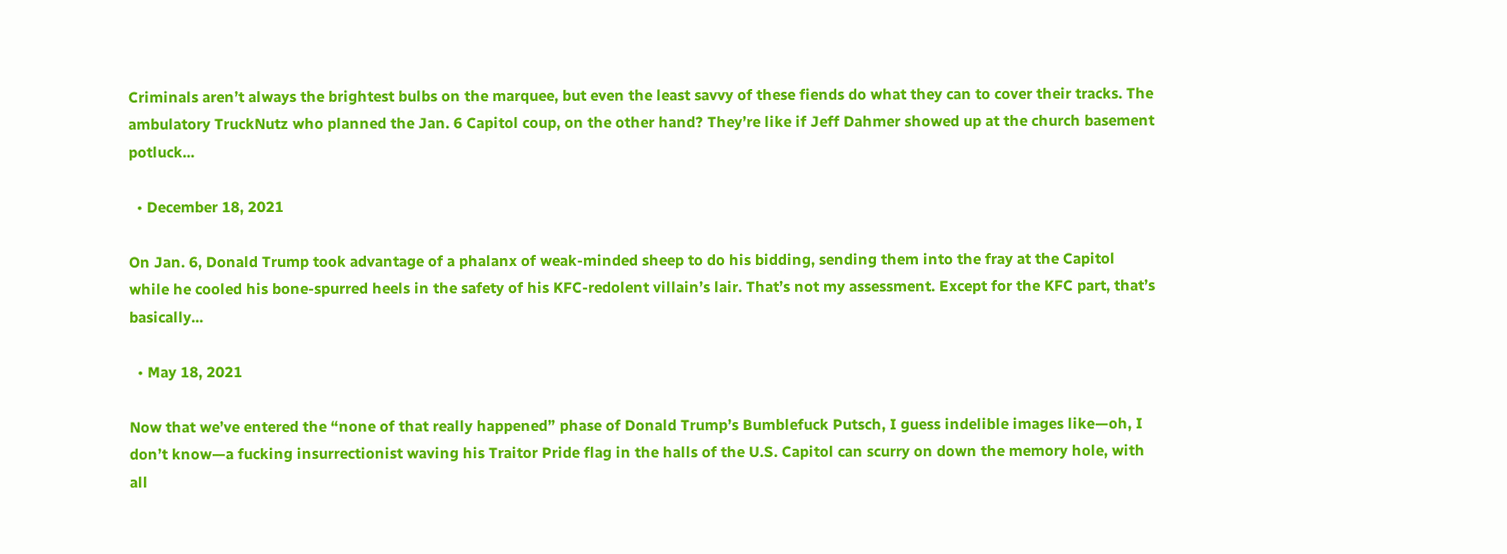Criminals aren’t always the brightest bulbs on the marquee, but even the least savvy of these fiends do what they can to cover their tracks. The ambulatory TruckNutz who planned the Jan. 6 Capitol coup, on the other hand? They’re like if Jeff Dahmer showed up at the church basement potluck...

  • December 18, 2021

On Jan. 6, Donald Trump took advantage of a phalanx of weak-minded sheep to do his bidding, sending them into the fray at the Capitol while he cooled his bone-spurred heels in the safety of his KFC-redolent villain’s lair. That’s not my assessment. Except for the KFC part, that’s basically...

  • May 18, 2021

Now that we’ve entered the “none of that really happened” phase of Donald Trump’s Bumblefuck Putsch, I guess indelible images like—oh, I don’t know—a fucking insurrectionist waving his Traitor Pride flag in the halls of the U.S. Capitol can scurry on down the memory hole, with all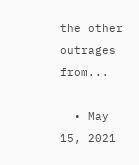the other outrages from...

  • May 15, 2021